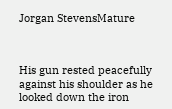Jorgan StevensMature



His gun rested peacefully against his shoulder as he looked down the iron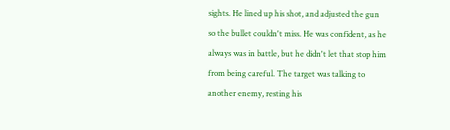sights. He lined up his shot, and adjusted the gun so the bullet couldn't miss. He was confident, as he always was in battle, but he didn't let that stop him from being careful. The target was talking to another enemy, resting his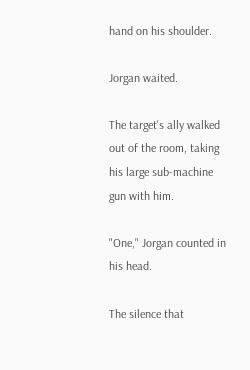hand on his shoulder.

Jorgan waited.

The target's ally walked out of the room, taking his large sub-machine gun with him.

"One," Jorgan counted in his head.

The silence that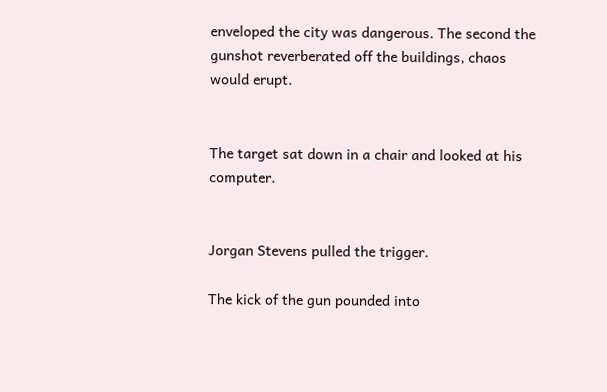enveloped the city was dangerous. The second the gunshot reverberated off the buildings, chaos would erupt.


The target sat down in a chair and looked at his computer.


Jorgan Stevens pulled the trigger.

The kick of the gun pounded into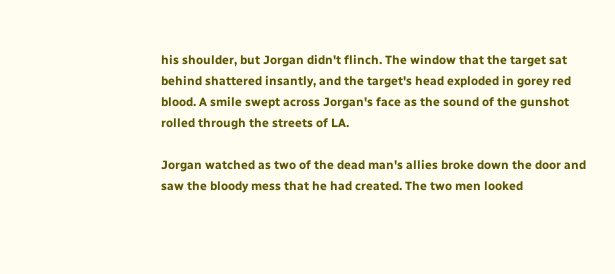his shoulder, but Jorgan didn't flinch. The window that the target sat behind shattered insantly, and the target's head exploded in gorey red blood. A smile swept across Jorgan's face as the sound of the gunshot rolled through the streets of LA.

Jorgan watched as two of the dead man's allies broke down the door and saw the bloody mess that he had created. The two men looked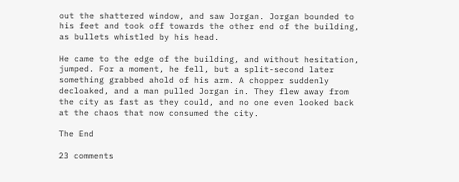out the shattered window, and saw Jorgan. Jorgan bounded to his feet and took off towards the other end of the building, as bullets whistled by his head.

He came to the edge of the building, and without hesitation, jumped. For a moment, he fell, but a split-second later something grabbed ahold of his arm. A chopper suddenly decloaked, and a man pulled Jorgan in. They flew away from the city as fast as they could, and no one even looked back at the chaos that now consumed the city.

The End

23 comments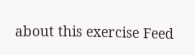about this exercise Feed